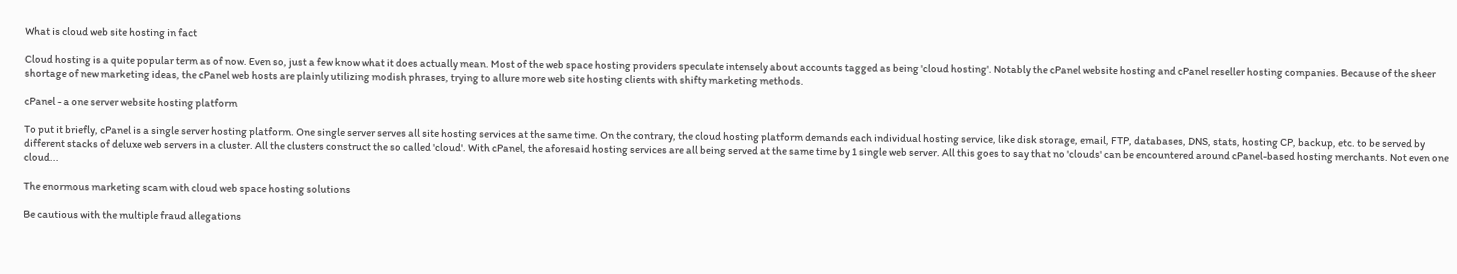What is cloud web site hosting in fact

Cloud hosting is a quite popular term as of now. Even so, just a few know what it does actually mean. Most of the web space hosting providers speculate intensely about accounts tagged as being 'cloud hosting'. Notably the cPanel website hosting and cPanel reseller hosting companies. Because of the sheer shortage of new marketing ideas, the cPanel web hosts are plainly utilizing modish phrases, trying to allure more web site hosting clients with shifty marketing methods.

cPanel - a one server website hosting platform

To put it briefly, cPanel is a single server hosting platform. One single server serves all site hosting services at the same time. On the contrary, the cloud hosting platform demands each individual hosting service, like disk storage, email, FTP, databases, DNS, stats, hosting CP, backup, etc. to be served by different stacks of deluxe web servers in a cluster. All the clusters construct the so called 'cloud'. With cPanel, the aforesaid hosting services are all being served at the same time by 1 single web server. All this goes to say that no 'clouds' can be encountered around cPanel-based hosting merchants. Not even one cloud...

The enormous marketing scam with cloud web space hosting solutions

Be cautious with the multiple fraud allegations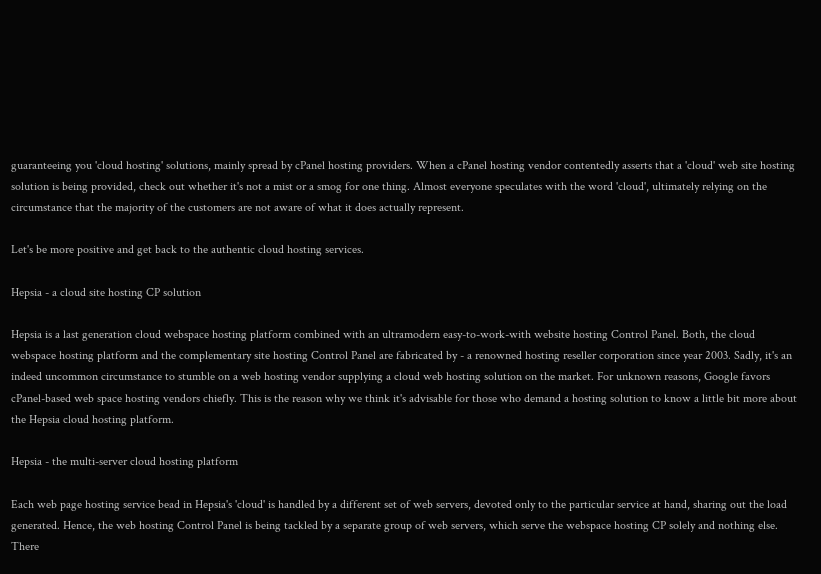guaranteeing you 'cloud hosting' solutions, mainly spread by cPanel hosting providers. When a cPanel hosting vendor contentedly asserts that a 'cloud' web site hosting solution is being provided, check out whether it's not a mist or a smog for one thing. Almost everyone speculates with the word 'cloud', ultimately relying on the circumstance that the majority of the customers are not aware of what it does actually represent.

Let's be more positive and get back to the authentic cloud hosting services.

Hepsia - a cloud site hosting CP solution

Hepsia is a last generation cloud webspace hosting platform combined with an ultramodern easy-to-work-with website hosting Control Panel. Both, the cloud webspace hosting platform and the complementary site hosting Control Panel are fabricated by - a renowned hosting reseller corporation since year 2003. Sadly, it's an indeed uncommon circumstance to stumble on a web hosting vendor supplying a cloud web hosting solution on the market. For unknown reasons, Google favors cPanel-based web space hosting vendors chiefly. This is the reason why we think it's advisable for those who demand a hosting solution to know a little bit more about the Hepsia cloud hosting platform.

Hepsia - the multi-server cloud hosting platform

Each web page hosting service bead in Hepsia's 'cloud' is handled by a different set of web servers, devoted only to the particular service at hand, sharing out the load generated. Hence, the web hosting Control Panel is being tackled by a separate group of web servers, which serve the webspace hosting CP solely and nothing else. There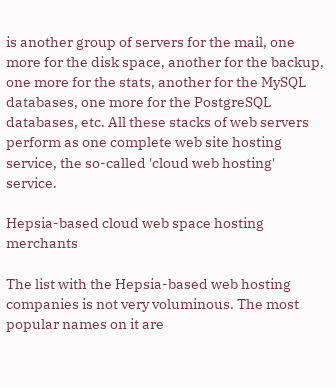is another group of servers for the mail, one more for the disk space, another for the backup, one more for the stats, another for the MySQL databases, one more for the PostgreSQL databases, etc. All these stacks of web servers perform as one complete web site hosting service, the so-called 'cloud web hosting' service.

Hepsia-based cloud web space hosting merchants

The list with the Hepsia-based web hosting companies is not very voluminous. The most popular names on it are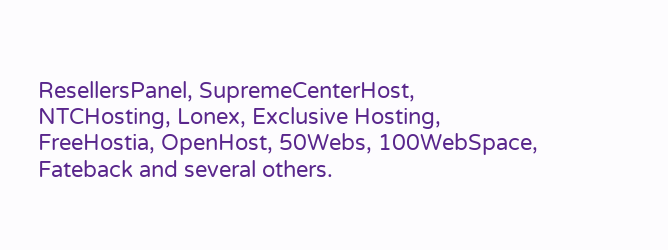ResellersPanel, SupremeCenterHost, NTCHosting, Lonex, Exclusive Hosting, FreeHostia, OpenHost, 50Webs, 100WebSpace, Fateback and several others.